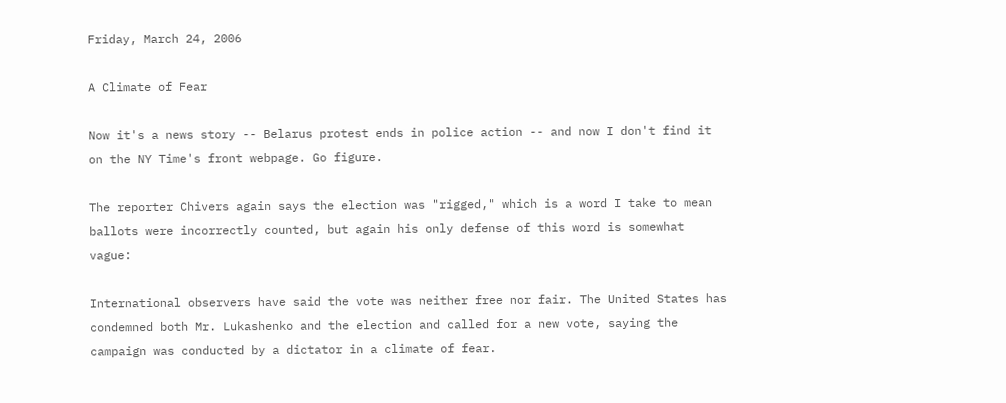Friday, March 24, 2006

A Climate of Fear

Now it's a news story -- Belarus protest ends in police action -- and now I don't find it on the NY Time's front webpage. Go figure.

The reporter Chivers again says the election was "rigged," which is a word I take to mean ballots were incorrectly counted, but again his only defense of this word is somewhat vague:

International observers have said the vote was neither free nor fair. The United States has condemned both Mr. Lukashenko and the election and called for a new vote, saying the campaign was conducted by a dictator in a climate of fear.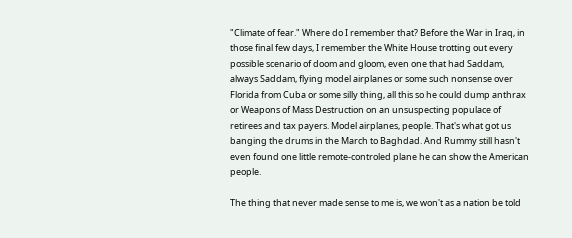"Climate of fear." Where do I remember that? Before the War in Iraq, in those final few days, I remember the White House trotting out every possible scenario of doom and gloom, even one that had Saddam, always Saddam, flying model airplanes or some such nonsense over Florida from Cuba or some silly thing, all this so he could dump anthrax or Weapons of Mass Destruction on an unsuspecting populace of retirees and tax payers. Model airplanes, people. That's what got us banging the drums in the March to Baghdad. And Rummy still hasn't even found one little remote-controled plane he can show the American people.

The thing that never made sense to me is, we won't as a nation be told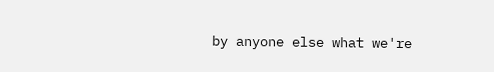by anyone else what we're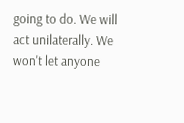going to do. We will act unilaterally. We won't let anyone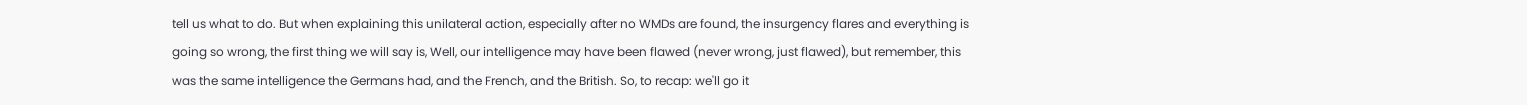tell us what to do. But when explaining this unilateral action, especially after no WMDs are found, the insurgency flares and everything is going so wrong, the first thing we will say is, Well, our intelligence may have been flawed (never wrong, just flawed), but remember, this was the same intelligence the Germans had, and the French, and the British. So, to recap: we'll go it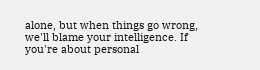alone, but when things go wrong, we'll blame your intelligence. If you're about personal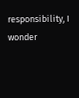responsibility, I wonder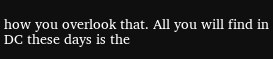how you overlook that. All you will find in DC these days is the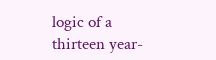logic of a thirteen year-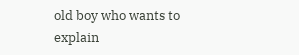old boy who wants to explain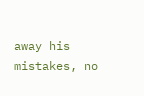away his mistakes, no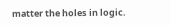matter the holes in logic.